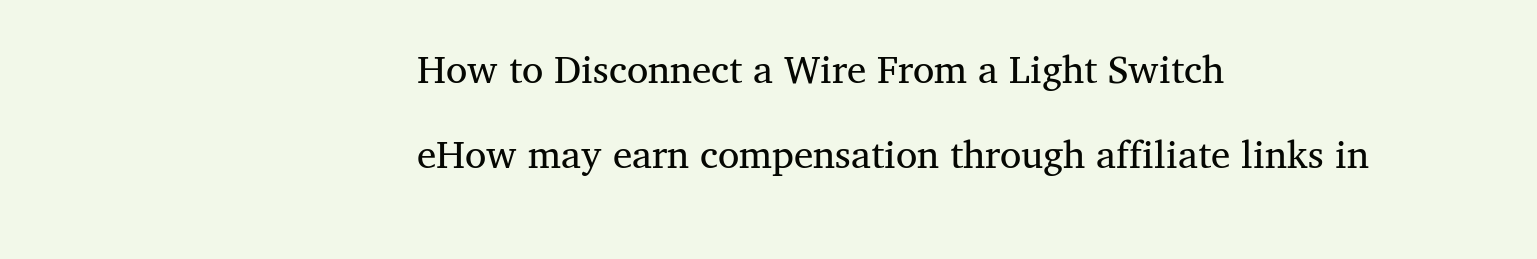How to Disconnect a Wire From a Light Switch

eHow may earn compensation through affiliate links in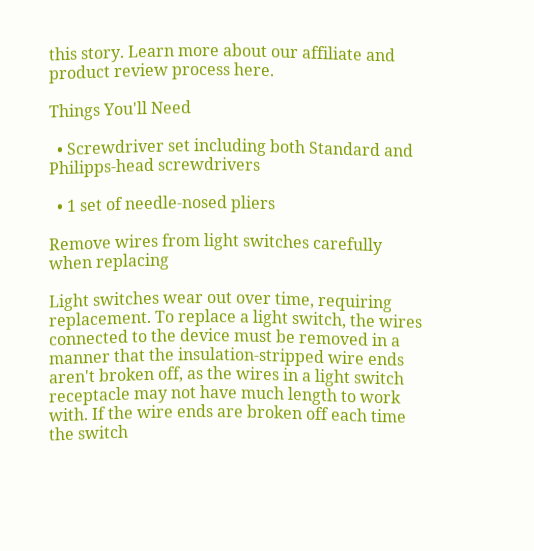this story. Learn more about our affiliate and product review process here.

Things You'll Need

  • Screwdriver set including both Standard and Philipps-head screwdrivers

  • 1 set of needle-nosed pliers

Remove wires from light switches carefully when replacing

Light switches wear out over time, requiring replacement. To replace a light switch, the wires connected to the device must be removed in a manner that the insulation-stripped wire ends aren't broken off, as the wires in a light switch receptacle may not have much length to work with. If the wire ends are broken off each time the switch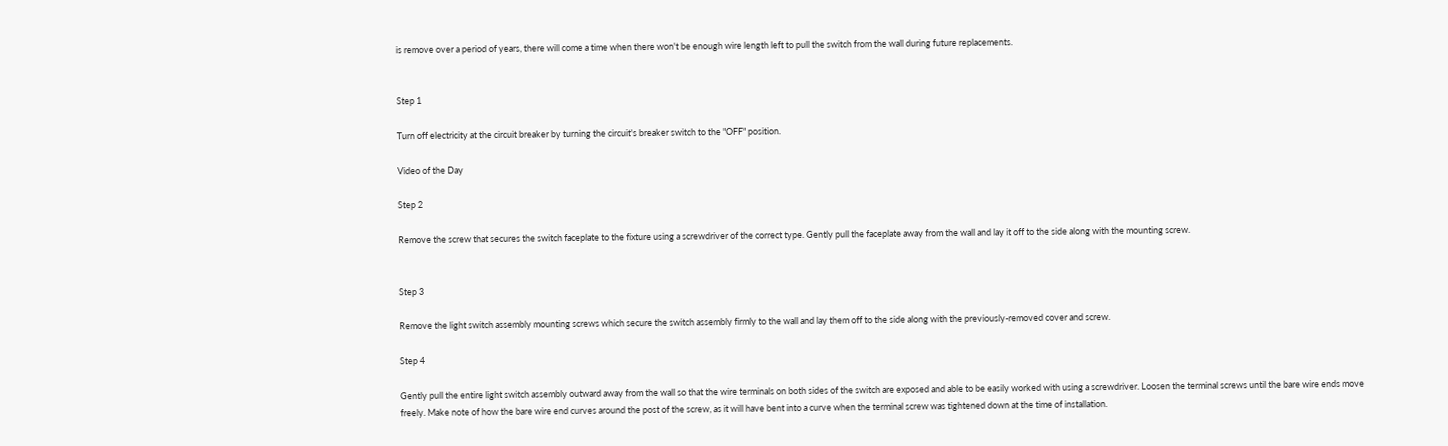is remove over a period of years, there will come a time when there won't be enough wire length left to pull the switch from the wall during future replacements.


Step 1

Turn off electricity at the circuit breaker by turning the circuit's breaker switch to the "OFF" position.

Video of the Day

Step 2

Remove the screw that secures the switch faceplate to the fixture using a screwdriver of the correct type. Gently pull the faceplate away from the wall and lay it off to the side along with the mounting screw.


Step 3

Remove the light switch assembly mounting screws which secure the switch assembly firmly to the wall and lay them off to the side along with the previously-removed cover and screw.

Step 4

Gently pull the entire light switch assembly outward away from the wall so that the wire terminals on both sides of the switch are exposed and able to be easily worked with using a screwdriver. Loosen the terminal screws until the bare wire ends move freely. Make note of how the bare wire end curves around the post of the screw, as it will have bent into a curve when the terminal screw was tightened down at the time of installation.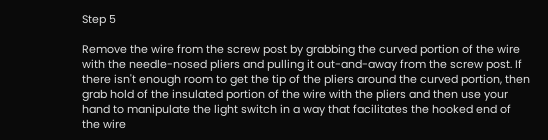Step 5

Remove the wire from the screw post by grabbing the curved portion of the wire with the needle-nosed pliers and pulling it out-and-away from the screw post. If there isn't enough room to get the tip of the pliers around the curved portion, then grab hold of the insulated portion of the wire with the pliers and then use your hand to manipulate the light switch in a way that facilitates the hooked end of the wire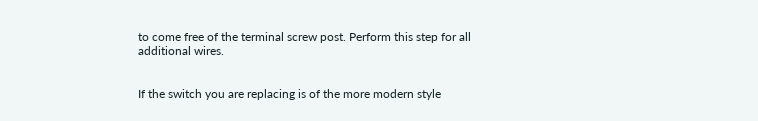to come free of the terminal screw post. Perform this step for all additional wires.


If the switch you are replacing is of the more modern style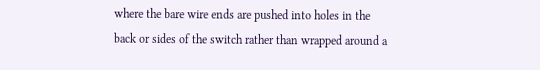where the bare wire ends are pushed into holes in the back or sides of the switch rather than wrapped around a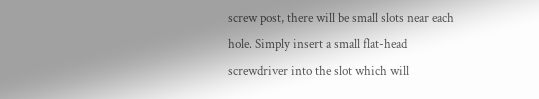screw post, there will be small slots near each hole. Simply insert a small flat-head screwdriver into the slot which will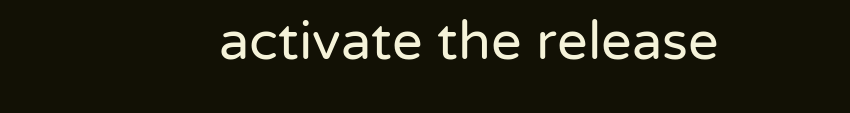activate the release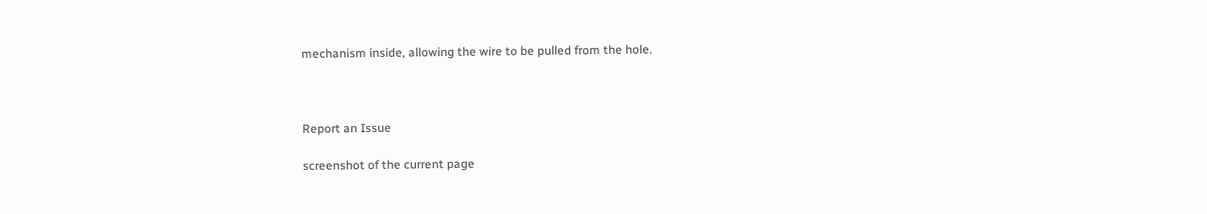mechanism inside, allowing the wire to be pulled from the hole.



Report an Issue

screenshot of the current page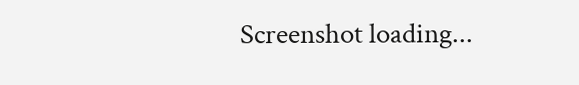Screenshot loading...